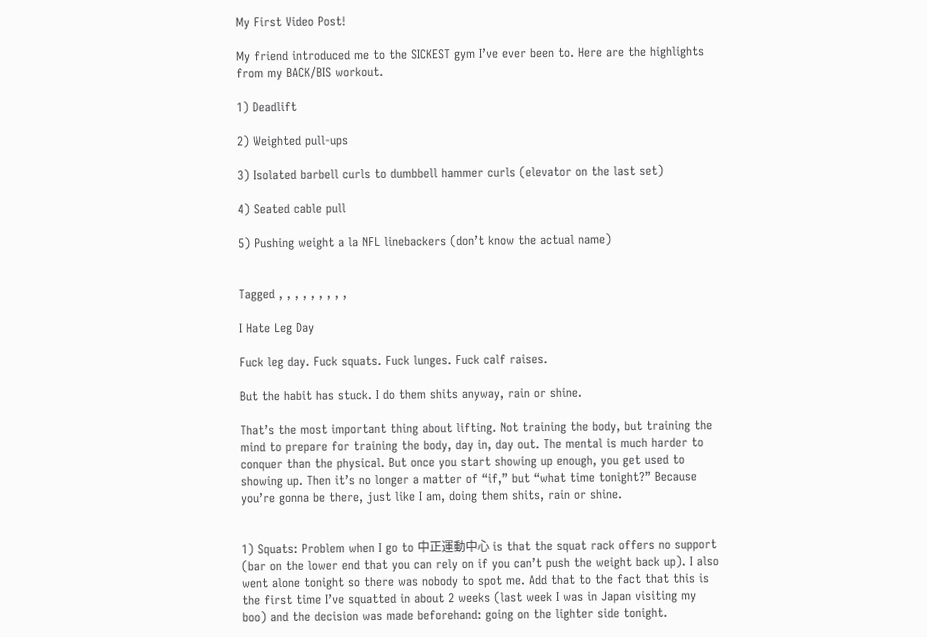My First Video Post!

My friend introduced me to the SICKEST gym I’ve ever been to. Here are the highlights from my BACK/BIS workout.

1) Deadlift

2) Weighted pull-ups

3) Isolated barbell curls to dumbbell hammer curls (elevator on the last set)

4) Seated cable pull

5) Pushing weight a la NFL linebackers (don’t know the actual name)


Tagged , , , , , , , , ,

I Hate Leg Day

Fuck leg day. Fuck squats. Fuck lunges. Fuck calf raises.

But the habit has stuck. I do them shits anyway, rain or shine.

That’s the most important thing about lifting. Not training the body, but training the mind to prepare for training the body, day in, day out. The mental is much harder to conquer than the physical. But once you start showing up enough, you get used to showing up. Then it’s no longer a matter of “if,” but “what time tonight?” Because you’re gonna be there, just like I am, doing them shits, rain or shine.


1) Squats: Problem when I go to 中正運動中心 is that the squat rack offers no support (bar on the lower end that you can rely on if you can’t push the weight back up). I also went alone tonight so there was nobody to spot me. Add that to the fact that this is the first time I’ve squatted in about 2 weeks (last week I was in Japan visiting my boo) and the decision was made beforehand: going on the lighter side tonight.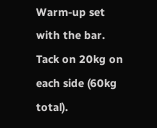Warm-up set with the bar. Tack on 20kg on each side (60kg total).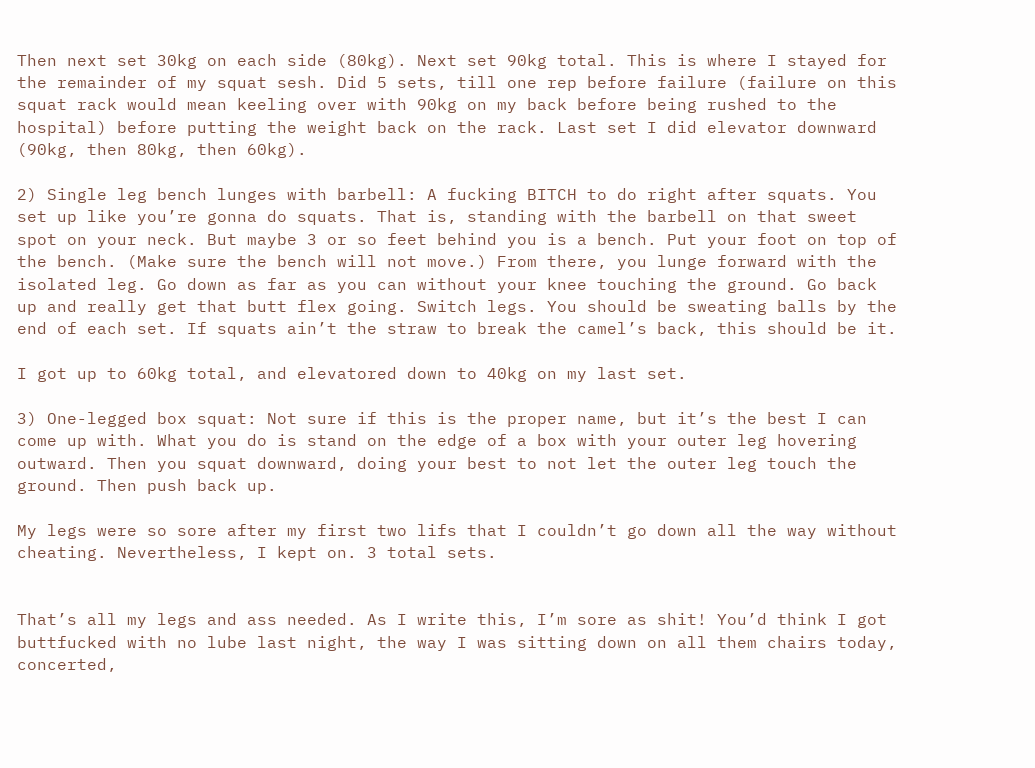Then next set 30kg on each side (80kg). Next set 90kg total. This is where I stayed for the remainder of my squat sesh. Did 5 sets, till one rep before failure (failure on this squat rack would mean keeling over with 90kg on my back before being rushed to the hospital) before putting the weight back on the rack. Last set I did elevator downward (90kg, then 80kg, then 60kg).

2) Single leg bench lunges with barbell: A fucking BITCH to do right after squats. You set up like you’re gonna do squats. That is, standing with the barbell on that sweet spot on your neck. But maybe 3 or so feet behind you is a bench. Put your foot on top of the bench. (Make sure the bench will not move.) From there, you lunge forward with the isolated leg. Go down as far as you can without your knee touching the ground. Go back up and really get that butt flex going. Switch legs. You should be sweating balls by the end of each set. If squats ain’t the straw to break the camel’s back, this should be it.

I got up to 60kg total, and elevatored down to 40kg on my last set.

3) One-legged box squat: Not sure if this is the proper name, but it’s the best I can come up with. What you do is stand on the edge of a box with your outer leg hovering outward. Then you squat downward, doing your best to not let the outer leg touch the ground. Then push back up.

My legs were so sore after my first two lifs that I couldn’t go down all the way without cheating. Nevertheless, I kept on. 3 total sets.


That’s all my legs and ass needed. As I write this, I’m sore as shit! You’d think I got buttfucked with no lube last night, the way I was sitting down on all them chairs today, concerted,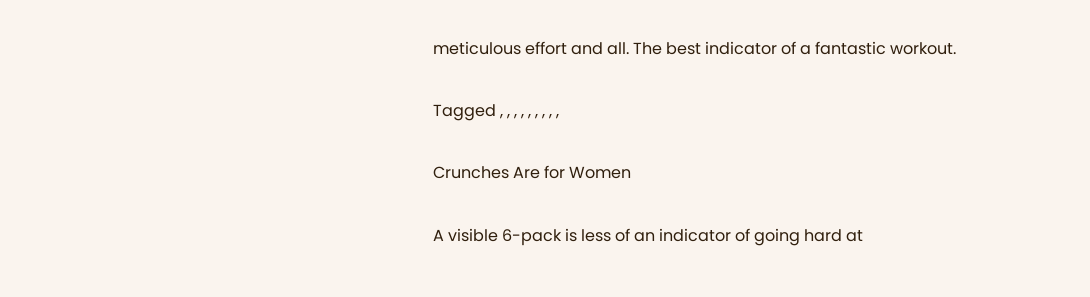meticulous effort and all. The best indicator of a fantastic workout.

Tagged , , , , , , , , ,

Crunches Are for Women

A visible 6-pack is less of an indicator of going hard at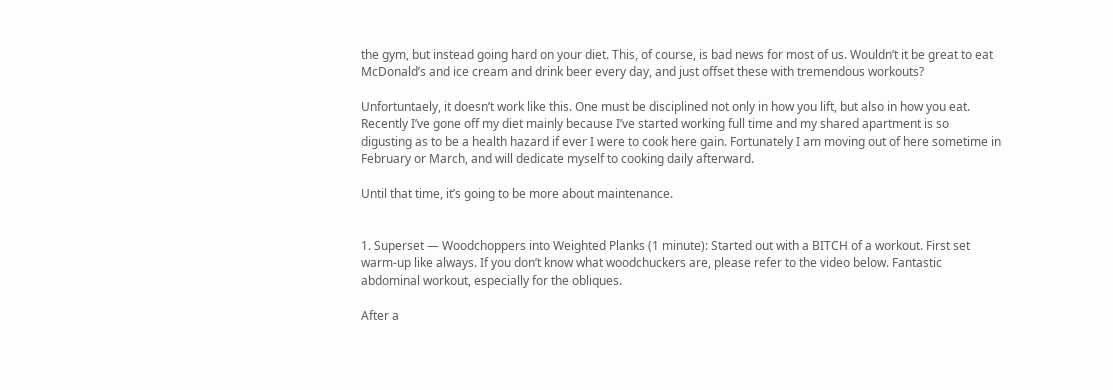the gym, but instead going hard on your diet. This, of course, is bad news for most of us. Wouldn’t it be great to eat McDonald’s and ice cream and drink beer every day, and just offset these with tremendous workouts?

Unfortuntaely, it doesn’t work like this. One must be disciplined not only in how you lift, but also in how you eat. Recently I’ve gone off my diet mainly because I’ve started working full time and my shared apartment is so digusting as to be a health hazard if ever I were to cook here gain. Fortunately I am moving out of here sometime in February or March, and will dedicate myself to cooking daily afterward.

Until that time, it’s going to be more about maintenance.


1. Superset — Woodchoppers into Weighted Planks (1 minute): Started out with a BITCH of a workout. First set warm-up like always. If you don’t know what woodchuckers are, please refer to the video below. Fantastic abdominal workout, especially for the obliques.

After a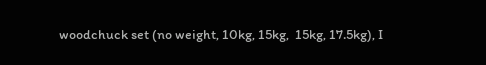woodchuck set (no weight, 10kg, 15kg,  15kg, 17.5kg), I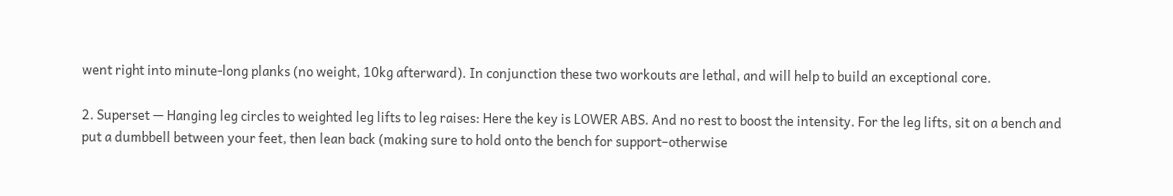went right into minute-long planks (no weight, 10kg afterward). In conjunction these two workouts are lethal, and will help to build an exceptional core.

2. Superset — Hanging leg circles to weighted leg lifts to leg raises: Here the key is LOWER ABS. And no rest to boost the intensity. For the leg lifts, sit on a bench and put a dumbbell between your feet, then lean back (making sure to hold onto the bench for support–otherwise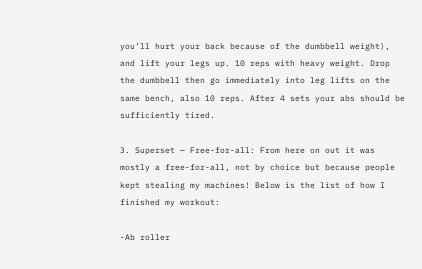you’ll hurt your back because of the dumbbell weight), and lift your legs up. 10 reps with heavy weight. Drop the dumbbell then go immediately into leg lifts on the same bench, also 10 reps. After 4 sets your abs should be sufficiently tired.

3. Superset — Free-for-all: From here on out it was mostly a free-for-all, not by choice but because people kept stealing my machines! Below is the list of how I finished my workout:

-Ab roller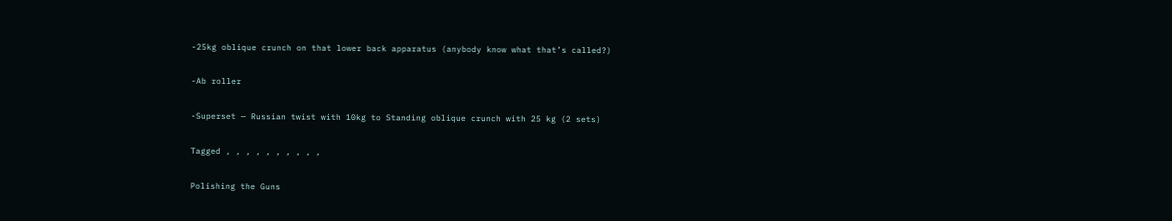-25kg oblique crunch on that lower back apparatus (anybody know what that’s called?)

-Ab roller

-Superset — Russian twist with 10kg to Standing oblique crunch with 25 kg (2 sets)

Tagged , , , , , , , , , ,

Polishing the Guns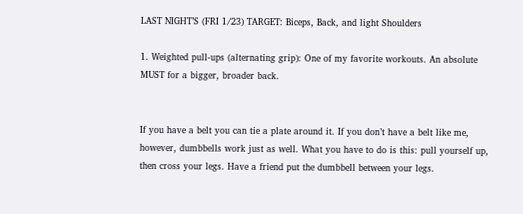LAST NIGHT’S (FRI 1/23) TARGET: Biceps, Back, and light Shoulders

1. Weighted pull-ups (alternating grip): One of my favorite workouts. An absolute MUST for a bigger, broader back.


If you have a belt you can tie a plate around it. If you don’t have a belt like me, however, dumbbells work just as well. What you have to do is this: pull yourself up, then cross your legs. Have a friend put the dumbbell between your legs.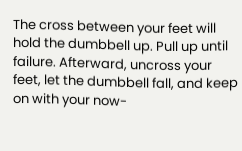The cross between your feet will hold the dumbbell up. Pull up until failure. Afterward, uncross your feet, let the dumbbell fall, and keep on with your now-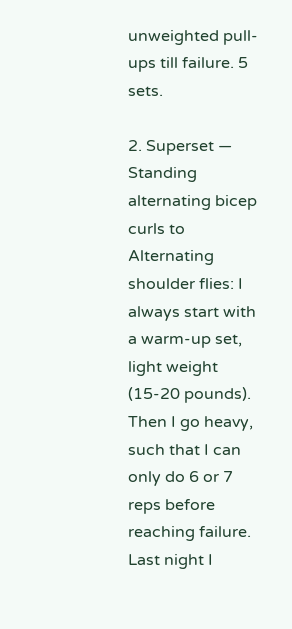unweighted pull-ups till failure. 5 sets.

2. Superset — Standing alternating bicep curls to Alternating shoulder flies: I always start with a warm-up set, light weight (15-20 pounds). Then I go heavy, such that I can only do 6 or 7 reps before reaching failure. Last night I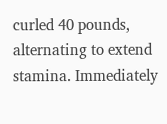curled 40 pounds, alternating to extend stamina. Immediately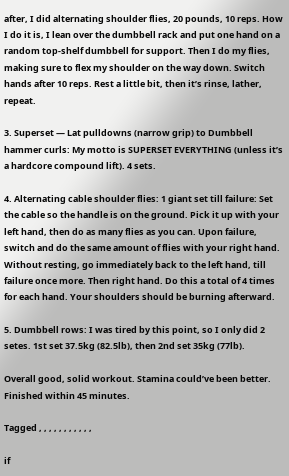after, I did alternating shoulder flies, 20 pounds, 10 reps. How I do it is, I lean over the dumbbell rack and put one hand on a random top-shelf dumbbell for support. Then I do my flies, making sure to flex my shoulder on the way down. Switch hands after 10 reps. Rest a little bit, then it’s rinse, lather, repeat.

3. Superset — Lat pulldowns (narrow grip) to Dumbbell hammer curls: My motto is SUPERSET EVERYTHING (unless it’s a hardcore compound lift). 4 sets.

4. Alternating cable shoulder flies: 1 giant set till failure: Set the cable so the handle is on the ground. Pick it up with your left hand, then do as many flies as you can. Upon failure, switch and do the same amount of flies with your right hand. Without resting, go immediately back to the left hand, till failure once more. Then right hand. Do this a total of 4 times for each hand. Your shoulders should be burning afterward.

5. Dumbbell rows: I was tired by this point, so I only did 2 setes. 1st set 37.5kg (82.5lb), then 2nd set 35kg (77lb).

Overall good, solid workout. Stamina could’ve been better. Finished within 45 minutes.

Tagged , , , , , , , , , , ,

if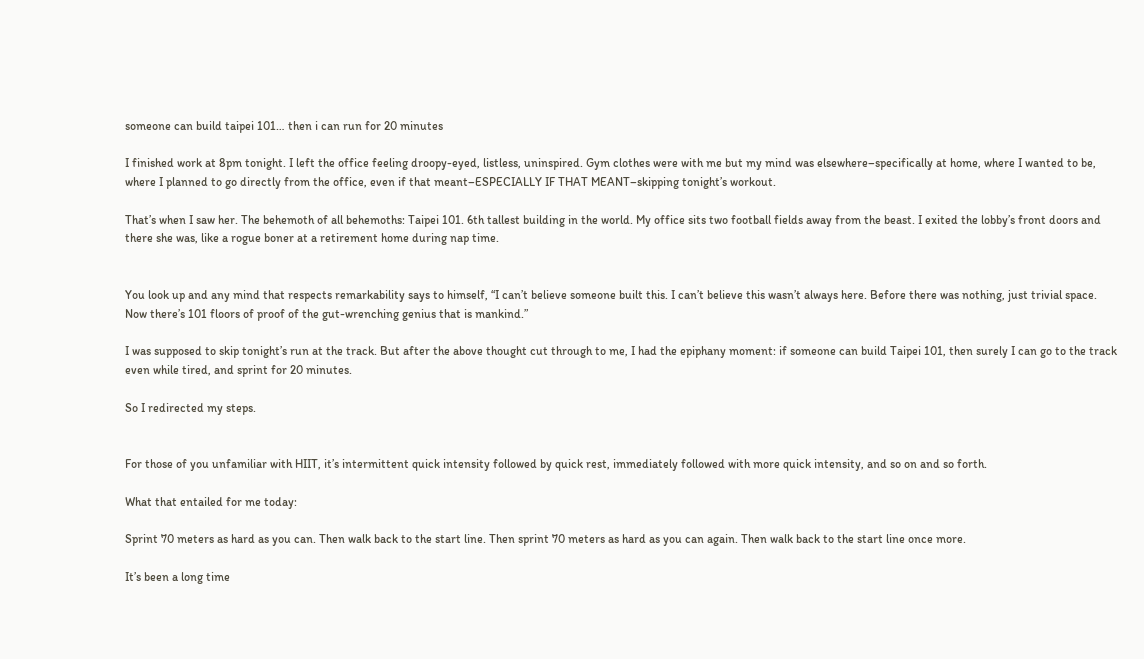someone can build taipei 101… then i can run for 20 minutes

I finished work at 8pm tonight. I left the office feeling droopy-eyed, listless, uninspired. Gym clothes were with me but my mind was elsewhere–specifically at home, where I wanted to be, where I planned to go directly from the office, even if that meant–ESPECIALLY IF THAT MEANT–skipping tonight’s workout.

That’s when I saw her. The behemoth of all behemoths: Taipei 101. 6th tallest building in the world. My office sits two football fields away from the beast. I exited the lobby’s front doors and there she was, like a rogue boner at a retirement home during nap time.


You look up and any mind that respects remarkability says to himself, “I can’t believe someone built this. I can’t believe this wasn’t always here. Before there was nothing, just trivial space. Now there’s 101 floors of proof of the gut-wrenching genius that is mankind.”

I was supposed to skip tonight’s run at the track. But after the above thought cut through to me, I had the epiphany moment: if someone can build Taipei 101, then surely I can go to the track even while tired, and sprint for 20 minutes.

So I redirected my steps.


For those of you unfamiliar with HIIT, it’s intermittent quick intensity followed by quick rest, immediately followed with more quick intensity, and so on and so forth.

What that entailed for me today:

Sprint 70 meters as hard as you can. Then walk back to the start line. Then sprint 70 meters as hard as you can again. Then walk back to the start line once more.

It’s been a long time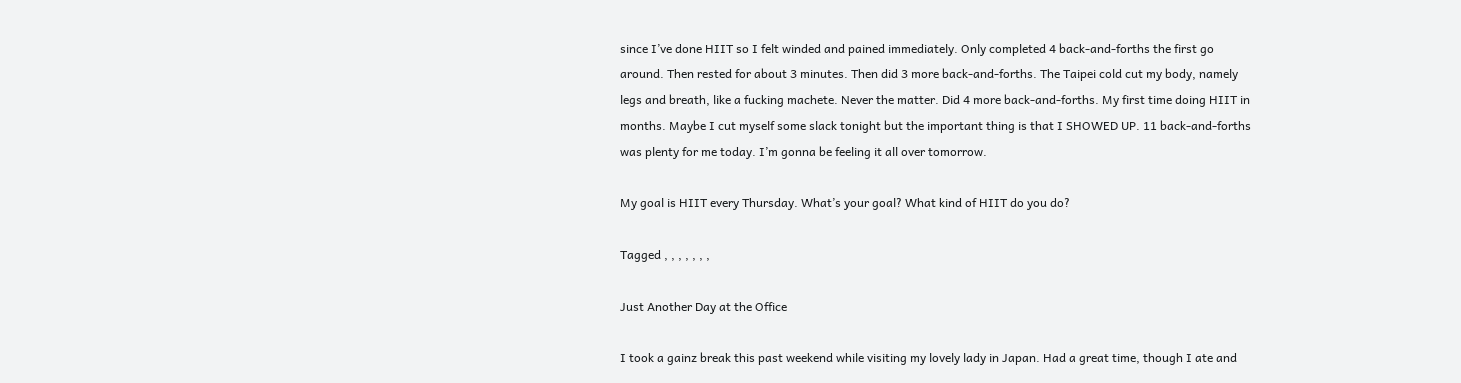since I’ve done HIIT so I felt winded and pained immediately. Only completed 4 back-and-forths the first go around. Then rested for about 3 minutes. Then did 3 more back-and-forths. The Taipei cold cut my body, namely legs and breath, like a fucking machete. Never the matter. Did 4 more back-and-forths. My first time doing HIIT in months. Maybe I cut myself some slack tonight but the important thing is that I SHOWED UP. 11 back-and-forths was plenty for me today. I’m gonna be feeling it all over tomorrow.

My goal is HIIT every Thursday. What’s your goal? What kind of HIIT do you do?

Tagged , , , , , , ,

Just Another Day at the Office

I took a gainz break this past weekend while visiting my lovely lady in Japan. Had a great time, though I ate and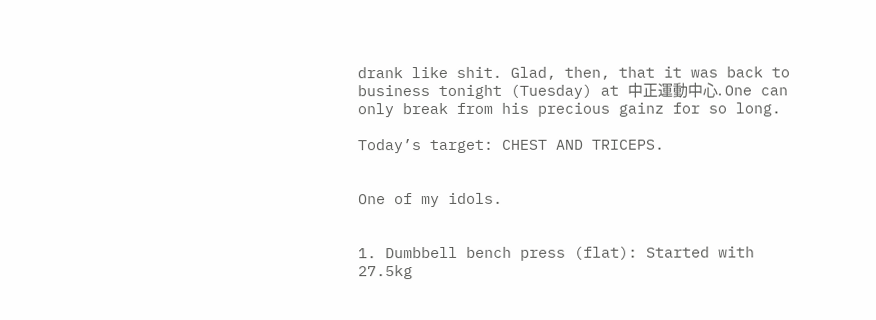drank like shit. Glad, then, that it was back to business tonight (Tuesday) at 中正運動中心. One can only break from his precious gainz for so long.

Today’s target: CHEST AND TRICEPS.


One of my idols.


1. Dumbbell bench press (flat): Started with 27.5kg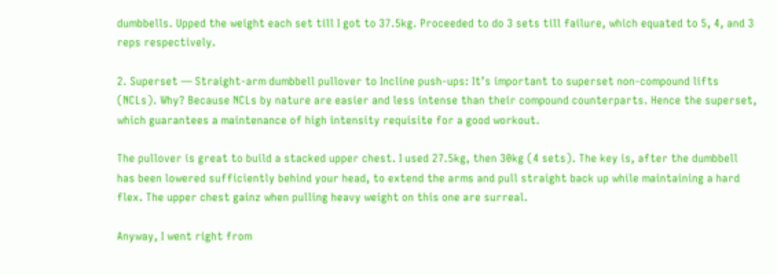dumbbells. Upped the weight each set till I got to 37.5kg. Proceeded to do 3 sets till failure, which equated to 5, 4, and 3 reps respectively.

2. Superset — Straight-arm dumbbell pullover to Incline push-ups: It’s important to superset non-compound lifts (NCLs). Why? Because NCLs by nature are easier and less intense than their compound counterparts. Hence the superset, which guarantees a maintenance of high intensity requisite for a good workout.

The pullover is great to build a stacked upper chest. I used 27.5kg, then 30kg (4 sets). The key is, after the dumbbell has been lowered sufficiently behind your head, to extend the arms and pull straight back up while maintaining a hard flex. The upper chest gainz when pulling heavy weight on this one are surreal.

Anyway, I went right from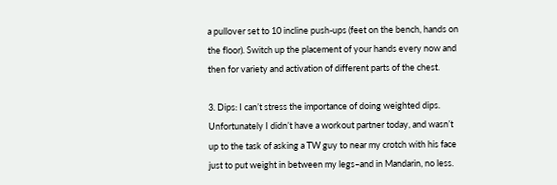a pullover set to 10 incline push-ups (feet on the bench, hands on the floor). Switch up the placement of your hands every now and then for variety and activation of different parts of the chest.

3. Dips: I can’t stress the importance of doing weighted dips. Unfortunately I didn’t have a workout partner today, and wasn’t up to the task of asking a TW guy to near my crotch with his face just to put weight in between my legs–and in Mandarin, no less.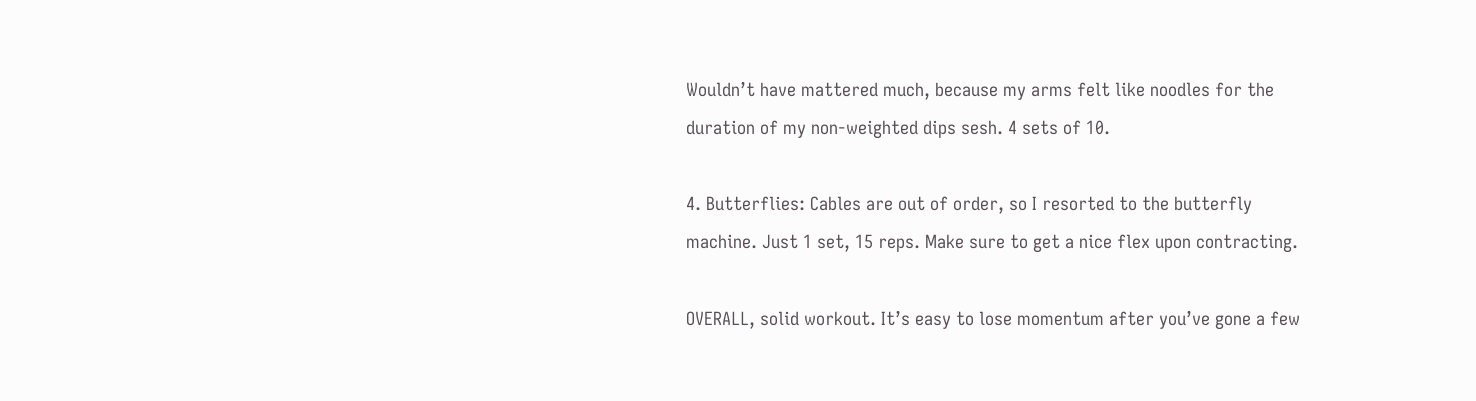Wouldn’t have mattered much, because my arms felt like noodles for the duration of my non-weighted dips sesh. 4 sets of 10.

4. Butterflies: Cables are out of order, so I resorted to the butterfly machine. Just 1 set, 15 reps. Make sure to get a nice flex upon contracting.

OVERALL, solid workout. It’s easy to lose momentum after you’ve gone a few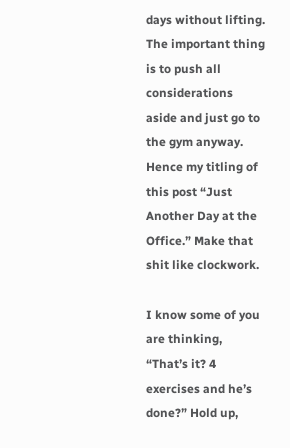days without lifting. The important thing is to push all considerations aside and just go to the gym anyway. Hence my titling of this post “Just Another Day at the Office.” Make that shit like clockwork.

I know some of you are thinking, “That’s it? 4 exercises and he’s done?” Hold up,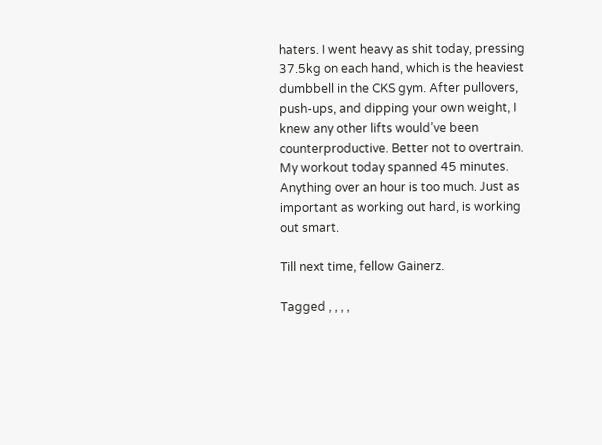haters. I went heavy as shit today, pressing 37.5kg on each hand, which is the heaviest dumbbell in the CKS gym. After pullovers, push-ups, and dipping your own weight, I knew any other lifts would’ve been counterproductive. Better not to overtrain. My workout today spanned 45 minutes. Anything over an hour is too much. Just as important as working out hard, is working out smart.

Till next time, fellow Gainerz.

Tagged , , , ,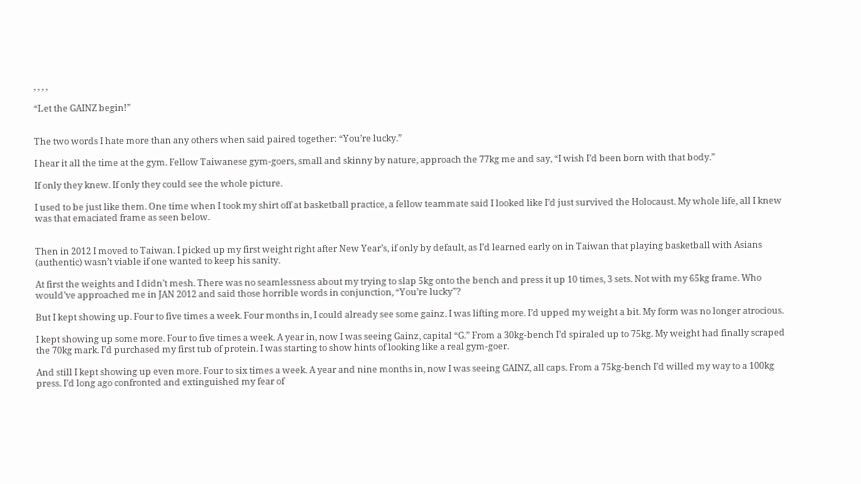, , , ,

“Let the GAINZ begin!”


The two words I hate more than any others when said paired together: “You’re lucky.”

I hear it all the time at the gym. Fellow Taiwanese gym-goers, small and skinny by nature, approach the 77kg me and say, “I wish I’d been born with that body.”

If only they knew. If only they could see the whole picture.

I used to be just like them. One time when I took my shirt off at basketball practice, a fellow teammate said I looked like I’d just survived the Holocaust. My whole life, all I knew was that emaciated frame as seen below.


Then in 2012 I moved to Taiwan. I picked up my first weight right after New Year’s, if only by default, as I’d learned early on in Taiwan that playing basketball with Asians (authentic) wasn’t viable if one wanted to keep his sanity.

At first the weights and I didn’t mesh. There was no seamlessness about my trying to slap 5kg onto the bench and press it up 10 times, 3 sets. Not with my 65kg frame. Who would’ve approached me in JAN 2012 and said those horrible words in conjunction, “You’re lucky”?

But I kept showing up. Four to five times a week. Four months in, I could already see some gainz. I was lifting more. I’d upped my weight a bit. My form was no longer atrocious.

I kept showing up some more. Four to five times a week. A year in, now I was seeing Gainz, capital “G.” From a 30kg-bench I’d spiraled up to 75kg. My weight had finally scraped the 70kg mark. I’d purchased my first tub of protein. I was starting to show hints of looking like a real gym-goer.

And still I kept showing up even more. Four to six times a week. A year and nine months in, now I was seeing GAINZ, all caps. From a 75kg-bench I’d willed my way to a 100kg press. I’d long ago confronted and extinguished my fear of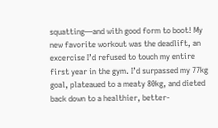squatting—and with good form to boot! My new favorite workout was the deadlift, an excercise I’d refused to touch my entire first year in the gym. I’d surpassed my 77kg goal, plateaued to a meaty 80kg, and dieted back down to a healthier, better-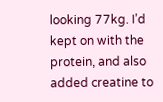looking 77kg. I’d kept on with the protein, and also added creatine to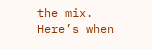the mix. Here’s when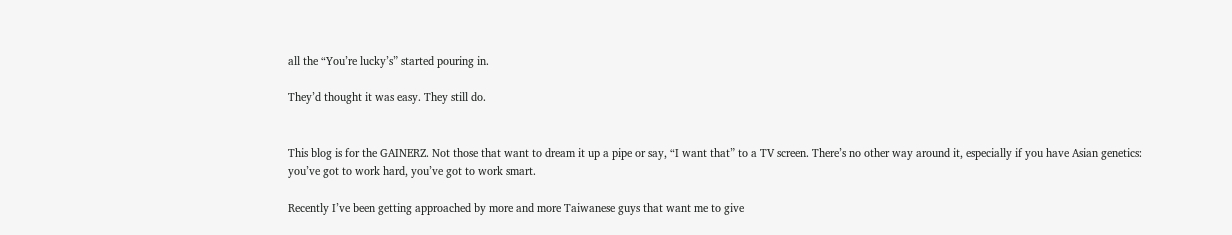all the “You’re lucky’s” started pouring in.

They’d thought it was easy. They still do.


This blog is for the GAINERZ. Not those that want to dream it up a pipe or say, “I want that” to a TV screen. There’s no other way around it, especially if you have Asian genetics: you’ve got to work hard, you’ve got to work smart.

Recently I’ve been getting approached by more and more Taiwanese guys that want me to give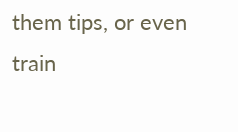them tips, or even train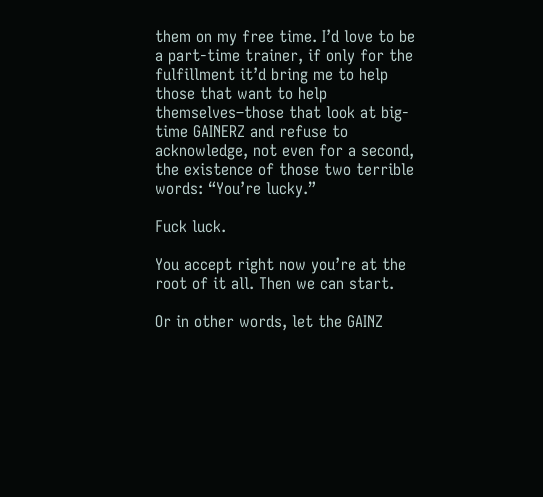them on my free time. I’d love to be a part-time trainer, if only for the fulfillment it’d bring me to help those that want to help themselves–those that look at big-time GAINERZ and refuse to acknowledge, not even for a second, the existence of those two terrible words: “You’re lucky.”

Fuck luck.

You accept right now you’re at the root of it all. Then we can start.

Or in other words, let the GAINZ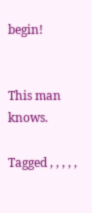begin!


This man knows.

Tagged , , , , ,